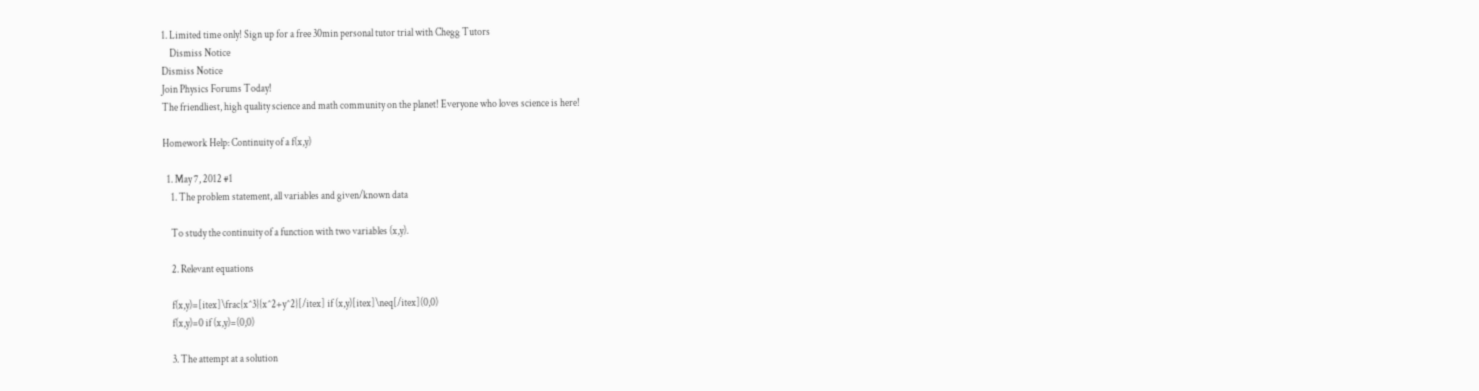1. Limited time only! Sign up for a free 30min personal tutor trial with Chegg Tutors
    Dismiss Notice
Dismiss Notice
Join Physics Forums Today!
The friendliest, high quality science and math community on the planet! Everyone who loves science is here!

Homework Help: Continuity of a f(x,y)

  1. May 7, 2012 #1
    1. The problem statement, all variables and given/known data

    To study the continuity of a function with two variables (x,y).

    2. Relevant equations

    f(x,y)=[itex]\frac{x^3}{x^2+y^2}[/itex] if (x,y)[itex]\neq[/itex](0,0)
    f(x,y)=0 if (x,y)=(0,0)

    3. The attempt at a solution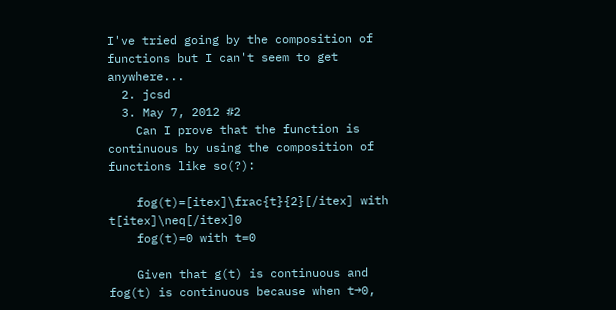I've tried going by the composition of functions but I can't seem to get anywhere...
  2. jcsd
  3. May 7, 2012 #2
    Can I prove that the function is continuous by using the composition of functions like so(?):

    fog(t)=[itex]\frac{t}{2}[/itex] with t[itex]\neq[/itex]0
    fog(t)=0 with t=0

    Given that g(t) is continuous and fog(t) is continuous because when t→0,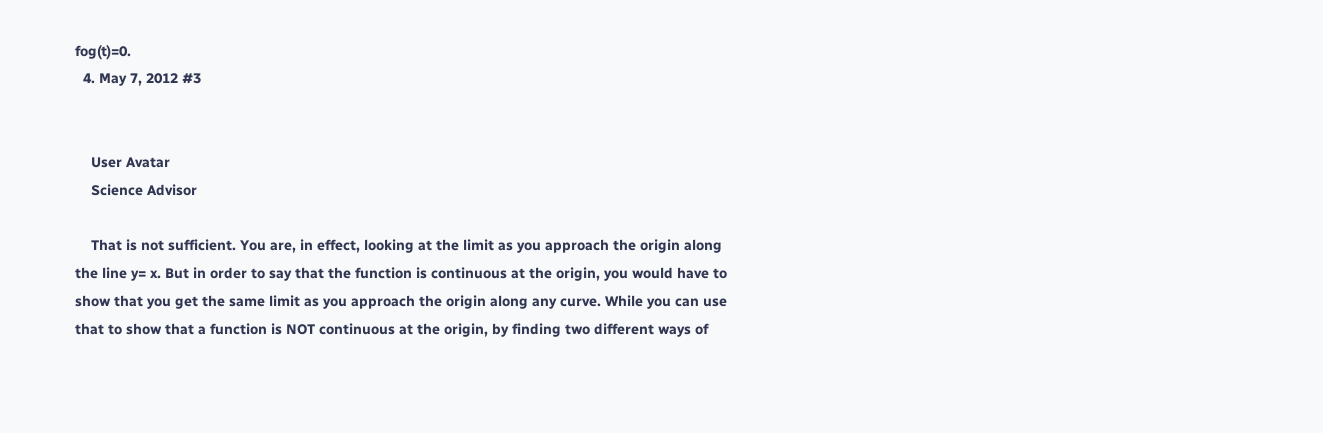fog(t)=0.
  4. May 7, 2012 #3


    User Avatar
    Science Advisor

    That is not sufficient. You are, in effect, looking at the limit as you approach the origin along the line y= x. But in order to say that the function is continuous at the origin, you would have to show that you get the same limit as you approach the origin along any curve. While you can use that to show that a function is NOT continuous at the origin, by finding two different ways of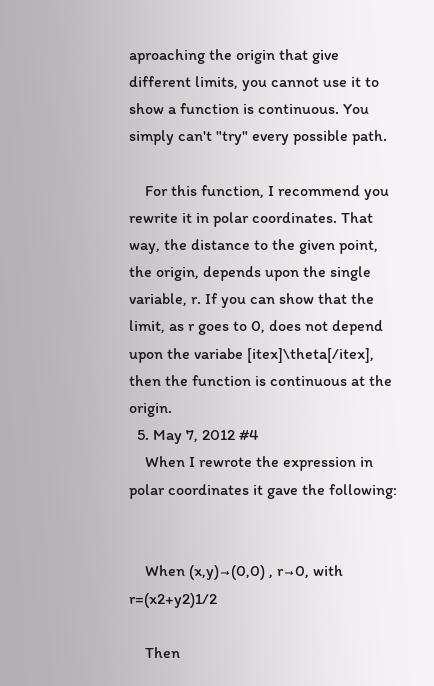aproaching the origin that give different limits, you cannot use it to show a function is continuous. You simply can't "try" every possible path.

    For this function, I recommend you rewrite it in polar coordinates. That way, the distance to the given point, the origin, depends upon the single variable, r. If you can show that the limit, as r goes to 0, does not depend upon the variabe [itex]\theta[/itex], then the function is continuous at the origin.
  5. May 7, 2012 #4
    When I rewrote the expression in polar coordinates it gave the following:


    When (x,y)→(0,0) , r→0, with r=(x2+y2)1/2

    Then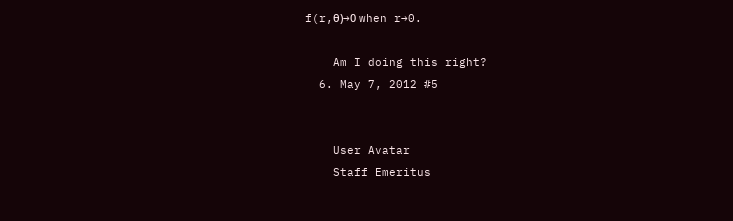f(r,θ)→0 when r→0.

    Am I doing this right?
  6. May 7, 2012 #5


    User Avatar
    Staff Emeritus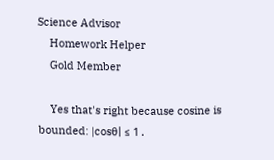Science Advisor
    Homework Helper
    Gold Member

    Yes that's right because cosine is bounded: |cosθ| ≤ 1 .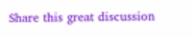Share this great discussion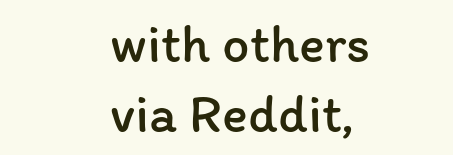with others via Reddit,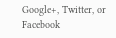Google+, Twitter, or Facebook